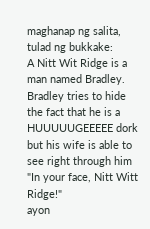maghanap ng salita, tulad ng bukkake:
A Nitt Wit Ridge is a man named Bradley. Bradley tries to hide the fact that he is a HUUUUUGEEEEE dork but his wife is able to see right through him
"In your face, Nitt Witt Ridge!"
ayon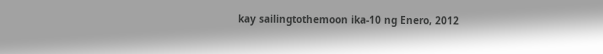kay sailingtothemoon ika-10 ng Enero, 2012